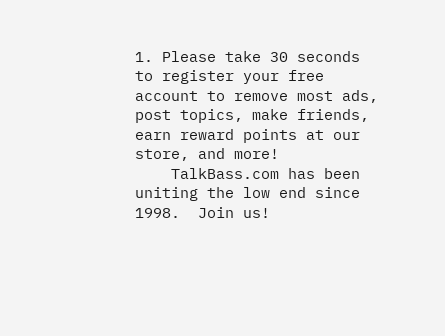1. Please take 30 seconds to register your free account to remove most ads, post topics, make friends, earn reward points at our store, and more!
    TalkBass.com has been uniting the low end since 1998.  Join us!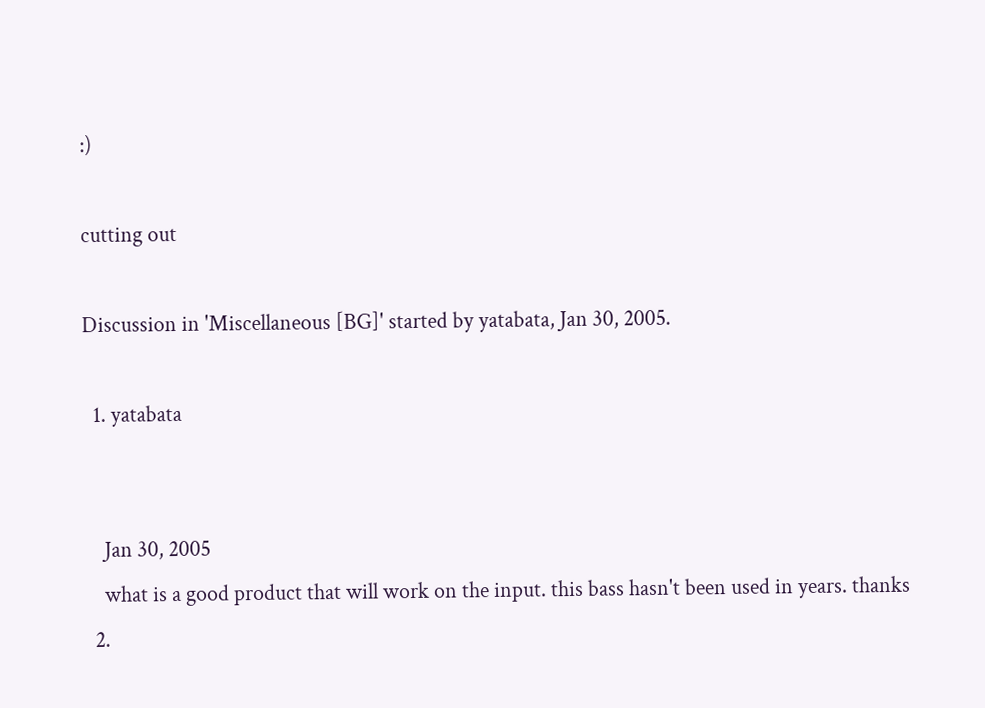:)

cutting out

Discussion in 'Miscellaneous [BG]' started by yatabata, Jan 30, 2005.

  1. yatabata


    Jan 30, 2005
    what is a good product that will work on the input. this bass hasn't been used in years. thanks
  2.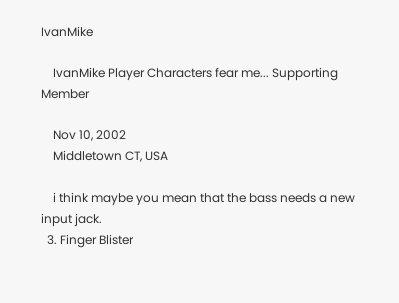IvanMike

    IvanMike Player Characters fear me... Supporting Member

    Nov 10, 2002
    Middletown CT, USA

    i think maybe you mean that the bass needs a new input jack.
  3. Finger Blister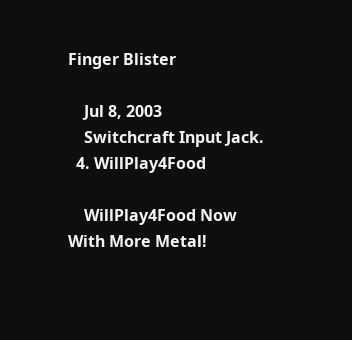Finger Blister

    Jul 8, 2003
    Switchcraft Input Jack.
  4. WillPlay4Food

    WillPlay4Food Now With More Metal!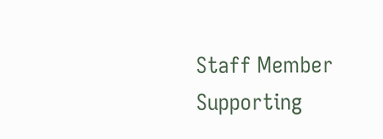Staff Member Supporting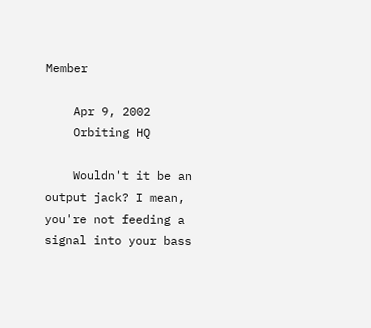Member

    Apr 9, 2002
    Orbiting HQ

    Wouldn't it be an output jack? I mean, you're not feeding a signal into your bass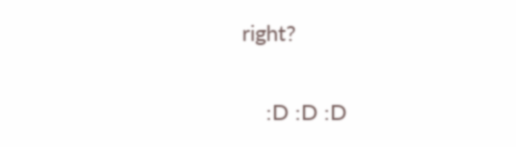right?


    :D :D :D